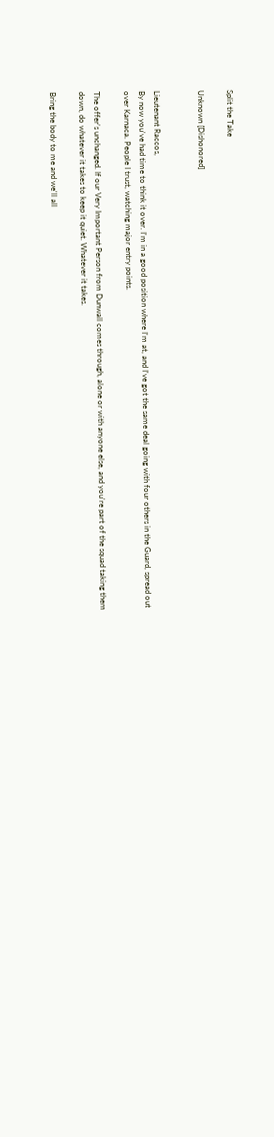Split the Take

Unknown [Dishonored]


Lieutenant Raccos,
By now you've had time to think it over. I'm in a good position where I'm at, and I've got the same deal going with four others in the Guard, spread out over Karnaca. People I trust, watching major entry points.

The offer's unchanged. If our Very Important Person from Dunwall comes through, alone or with anyone else, and you're part of the squad taking them down, do whatever it takes to keep it quiet. Whatever it takes.

Bring the body to me and we'll all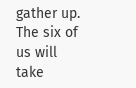gather up. The six of us will take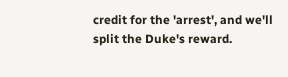credit for the 'arrest', and we'll split the Duke's reward.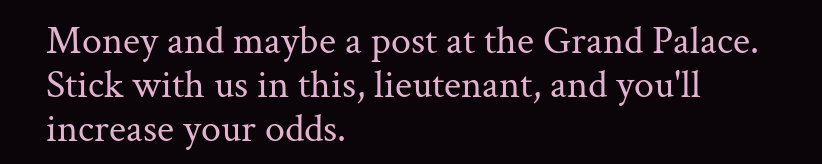Money and maybe a post at the Grand Palace. Stick with us in this, lieutenant, and you'll increase your odds.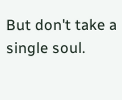But don't take a single soul.